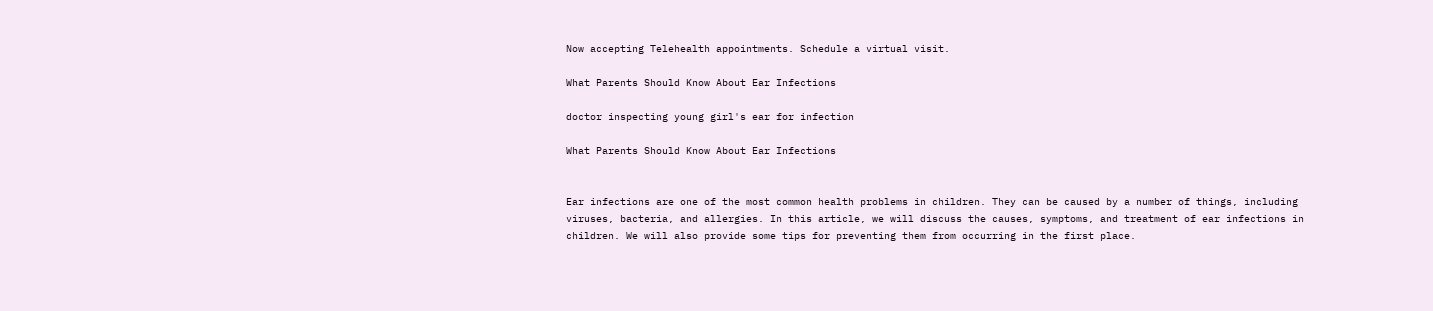Now accepting Telehealth appointments. Schedule a virtual visit.

What Parents Should Know About Ear Infections

doctor inspecting young girl's ear for infection

What Parents Should Know About Ear Infections


Ear infections are one of the most common health problems in children. They can be caused by a number of things, including viruses, bacteria, and allergies. In this article, we will discuss the causes, symptoms, and treatment of ear infections in children. We will also provide some tips for preventing them from occurring in the first place.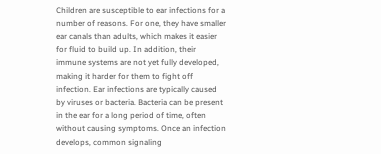Children are susceptible to ear infections for a number of reasons. For one, they have smaller ear canals than adults, which makes it easier for fluid to build up. In addition, their immune systems are not yet fully developed, making it harder for them to fight off infection. Ear infections are typically caused by viruses or bacteria. Bacteria can be present in the ear for a long period of time, often without causing symptoms. Once an infection develops, common signaling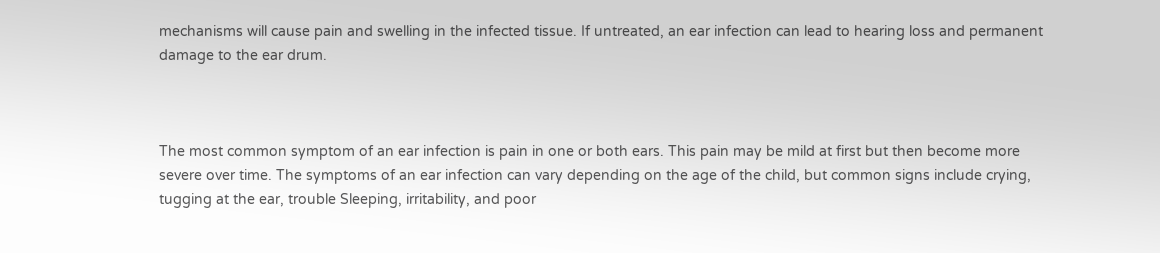mechanisms will cause pain and swelling in the infected tissue. If untreated, an ear infection can lead to hearing loss and permanent damage to the ear drum.



The most common symptom of an ear infection is pain in one or both ears. This pain may be mild at first but then become more severe over time. The symptoms of an ear infection can vary depending on the age of the child, but common signs include crying, tugging at the ear, trouble Sleeping, irritability, and poor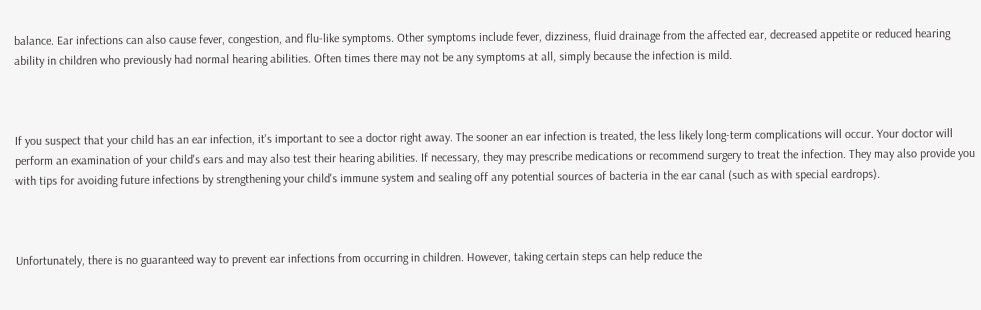balance. Ear infections can also cause fever, congestion, and flu-like symptoms. Other symptoms include fever, dizziness, fluid drainage from the affected ear, decreased appetite or reduced hearing ability in children who previously had normal hearing abilities. Often times there may not be any symptoms at all, simply because the infection is mild.



If you suspect that your child has an ear infection, it's important to see a doctor right away. The sooner an ear infection is treated, the less likely long-term complications will occur. Your doctor will perform an examination of your child's ears and may also test their hearing abilities. If necessary, they may prescribe medications or recommend surgery to treat the infection. They may also provide you with tips for avoiding future infections by strengthening your child's immune system and sealing off any potential sources of bacteria in the ear canal (such as with special eardrops).



Unfortunately, there is no guaranteed way to prevent ear infections from occurring in children. However, taking certain steps can help reduce the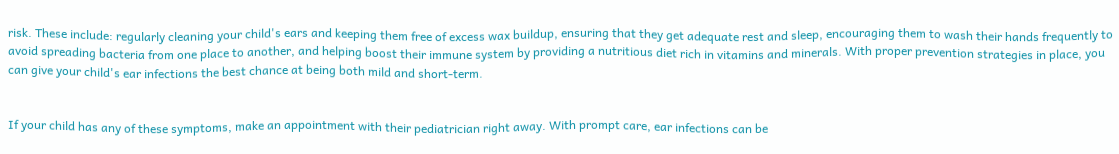risk. These include: regularly cleaning your child's ears and keeping them free of excess wax buildup, ensuring that they get adequate rest and sleep, encouraging them to wash their hands frequently to avoid spreading bacteria from one place to another, and helping boost their immune system by providing a nutritious diet rich in vitamins and minerals. With proper prevention strategies in place, you can give your child's ear infections the best chance at being both mild and short-term.


If your child has any of these symptoms, make an appointment with their pediatrician right away. With prompt care, ear infections can be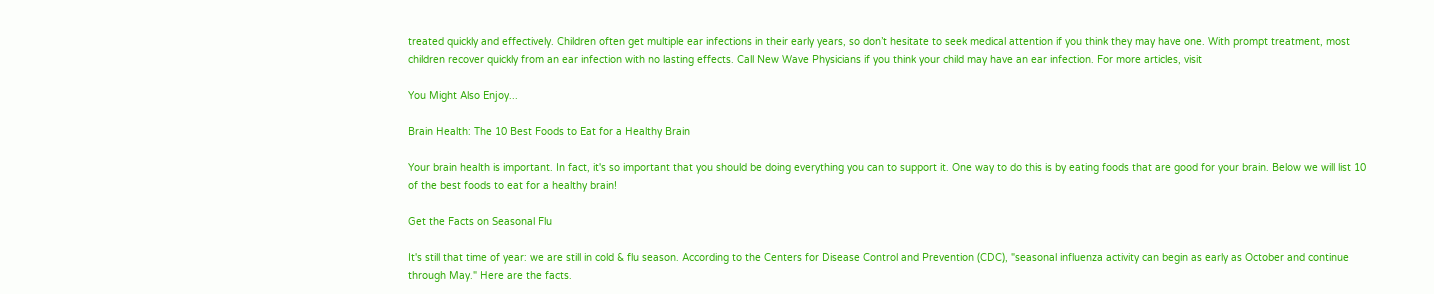treated quickly and effectively. Children often get multiple ear infections in their early years, so don’t hesitate to seek medical attention if you think they may have one. With prompt treatment, most children recover quickly from an ear infection with no lasting effects. Call New Wave Physicians if you think your child may have an ear infection. For more articles, visit

You Might Also Enjoy...

Brain Health: The 10 Best Foods to Eat for a Healthy Brain

Your brain health is important. In fact, it's so important that you should be doing everything you can to support it. One way to do this is by eating foods that are good for your brain. Below we will list 10 of the best foods to eat for a healthy brain!

Get the Facts on Seasonal Flu

It's still that time of year: we are still in cold & flu season. According to the Centers for Disease Control and Prevention (CDC), "seasonal influenza activity can begin as early as October and continue through May." Here are the facts.